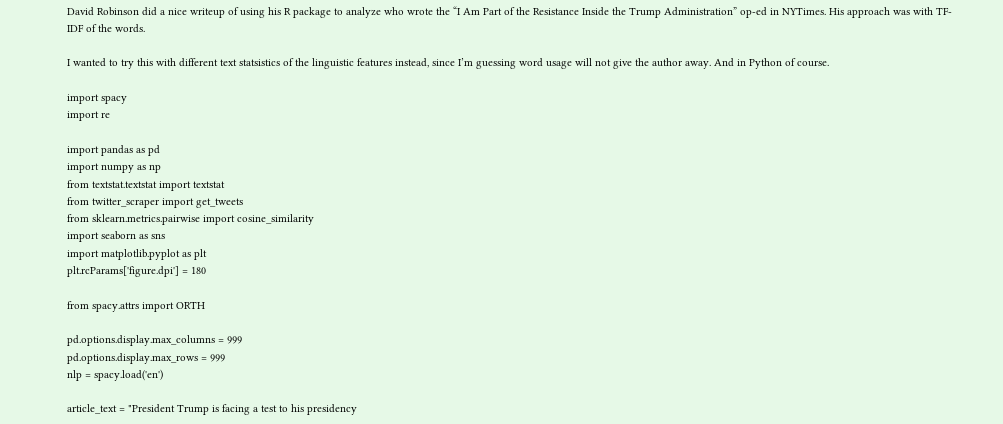David Robinson did a nice writeup of using his R package to analyze who wrote the “I Am Part of the Resistance Inside the Trump Administration” op-ed in NYTimes. His approach was with TF-IDF of the words.

I wanted to try this with different text statsistics of the linguistic features instead, since I’m guessing word usage will not give the author away. And in Python of course.

import spacy
import re

import pandas as pd
import numpy as np
from textstat.textstat import textstat
from twitter_scraper import get_tweets
from sklearn.metrics.pairwise import cosine_similarity
import seaborn as sns
import matplotlib.pyplot as plt
plt.rcParams['figure.dpi'] = 180

from spacy.attrs import ORTH

pd.options.display.max_columns = 999
pd.options.display.max_rows = 999
nlp = spacy.load('en')

article_text = "President Trump is facing a test to his presidency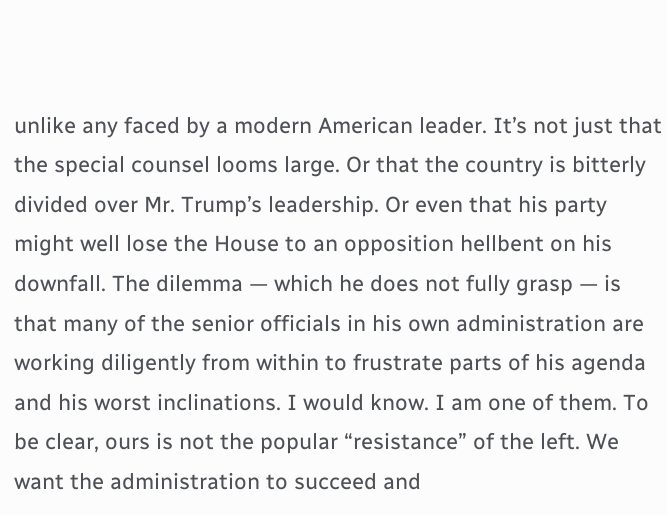unlike any faced by a modern American leader. It’s not just that the special counsel looms large. Or that the country is bitterly divided over Mr. Trump’s leadership. Or even that his party might well lose the House to an opposition hellbent on his downfall. The dilemma — which he does not fully grasp — is that many of the senior officials in his own administration are working diligently from within to frustrate parts of his agenda and his worst inclinations. I would know. I am one of them. To be clear, ours is not the popular “resistance” of the left. We want the administration to succeed and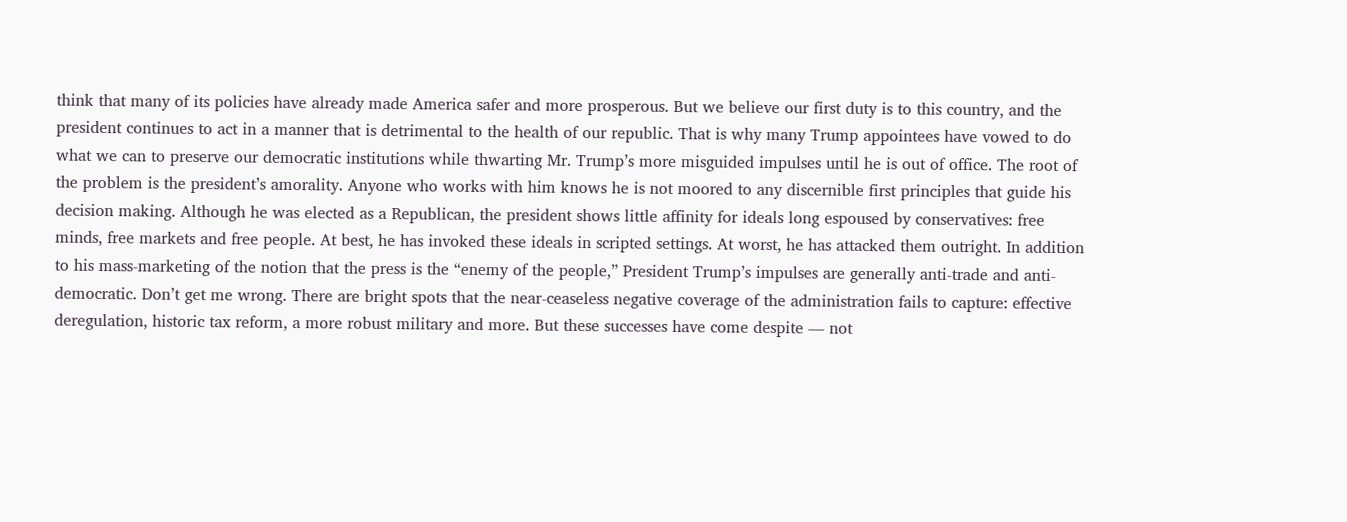think that many of its policies have already made America safer and more prosperous. But we believe our first duty is to this country, and the president continues to act in a manner that is detrimental to the health of our republic. That is why many Trump appointees have vowed to do what we can to preserve our democratic institutions while thwarting Mr. Trump’s more misguided impulses until he is out of office. The root of the problem is the president’s amorality. Anyone who works with him knows he is not moored to any discernible first principles that guide his decision making. Although he was elected as a Republican, the president shows little affinity for ideals long espoused by conservatives: free minds, free markets and free people. At best, he has invoked these ideals in scripted settings. At worst, he has attacked them outright. In addition to his mass-marketing of the notion that the press is the “enemy of the people,” President Trump’s impulses are generally anti-trade and anti-democratic. Don’t get me wrong. There are bright spots that the near-ceaseless negative coverage of the administration fails to capture: effective deregulation, historic tax reform, a more robust military and more. But these successes have come despite — not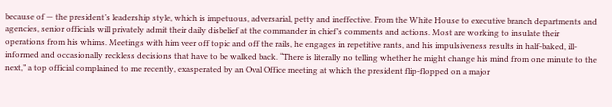because of — the president’s leadership style, which is impetuous, adversarial, petty and ineffective. From the White House to executive branch departments and agencies, senior officials will privately admit their daily disbelief at the commander in chief’s comments and actions. Most are working to insulate their operations from his whims. Meetings with him veer off topic and off the rails, he engages in repetitive rants, and his impulsiveness results in half-baked, ill-informed and occasionally reckless decisions that have to be walked back. “There is literally no telling whether he might change his mind from one minute to the next,” a top official complained to me recently, exasperated by an Oval Office meeting at which the president flip-flopped on a major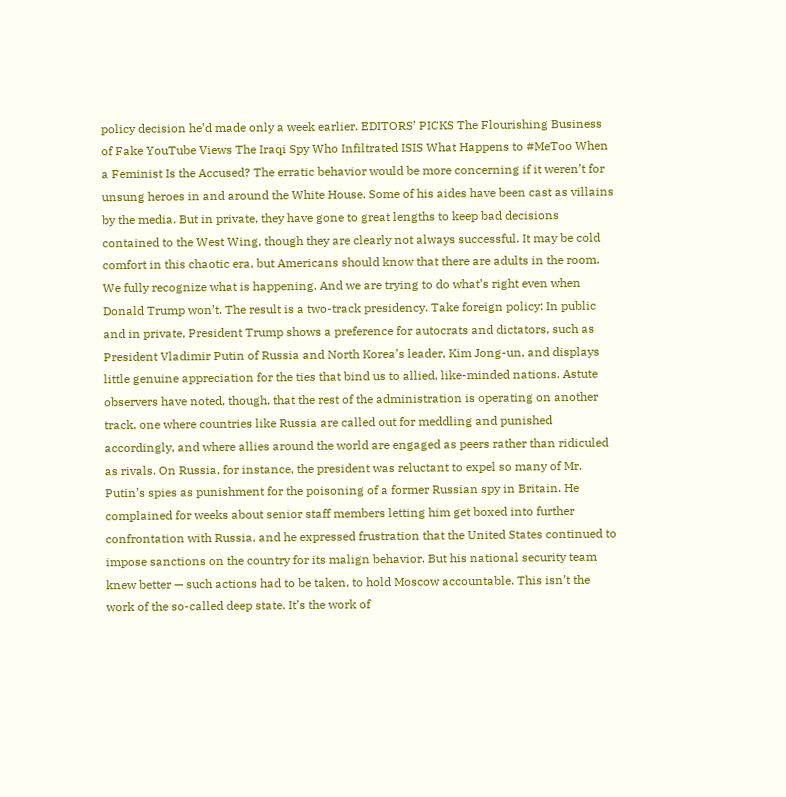policy decision he’d made only a week earlier. EDITORS’ PICKS The Flourishing Business of Fake YouTube Views The Iraqi Spy Who Infiltrated ISIS What Happens to #MeToo When a Feminist Is the Accused? The erratic behavior would be more concerning if it weren’t for unsung heroes in and around the White House. Some of his aides have been cast as villains by the media. But in private, they have gone to great lengths to keep bad decisions contained to the West Wing, though they are clearly not always successful. It may be cold comfort in this chaotic era, but Americans should know that there are adults in the room. We fully recognize what is happening. And we are trying to do what’s right even when Donald Trump won’t. The result is a two-track presidency. Take foreign policy: In public and in private, President Trump shows a preference for autocrats and dictators, such as President Vladimir Putin of Russia and North Korea’s leader, Kim Jong-un, and displays little genuine appreciation for the ties that bind us to allied, like-minded nations. Astute observers have noted, though, that the rest of the administration is operating on another track, one where countries like Russia are called out for meddling and punished accordingly, and where allies around the world are engaged as peers rather than ridiculed as rivals. On Russia, for instance, the president was reluctant to expel so many of Mr. Putin’s spies as punishment for the poisoning of a former Russian spy in Britain. He complained for weeks about senior staff members letting him get boxed into further confrontation with Russia, and he expressed frustration that the United States continued to impose sanctions on the country for its malign behavior. But his national security team knew better — such actions had to be taken, to hold Moscow accountable. This isn’t the work of the so-called deep state. It’s the work of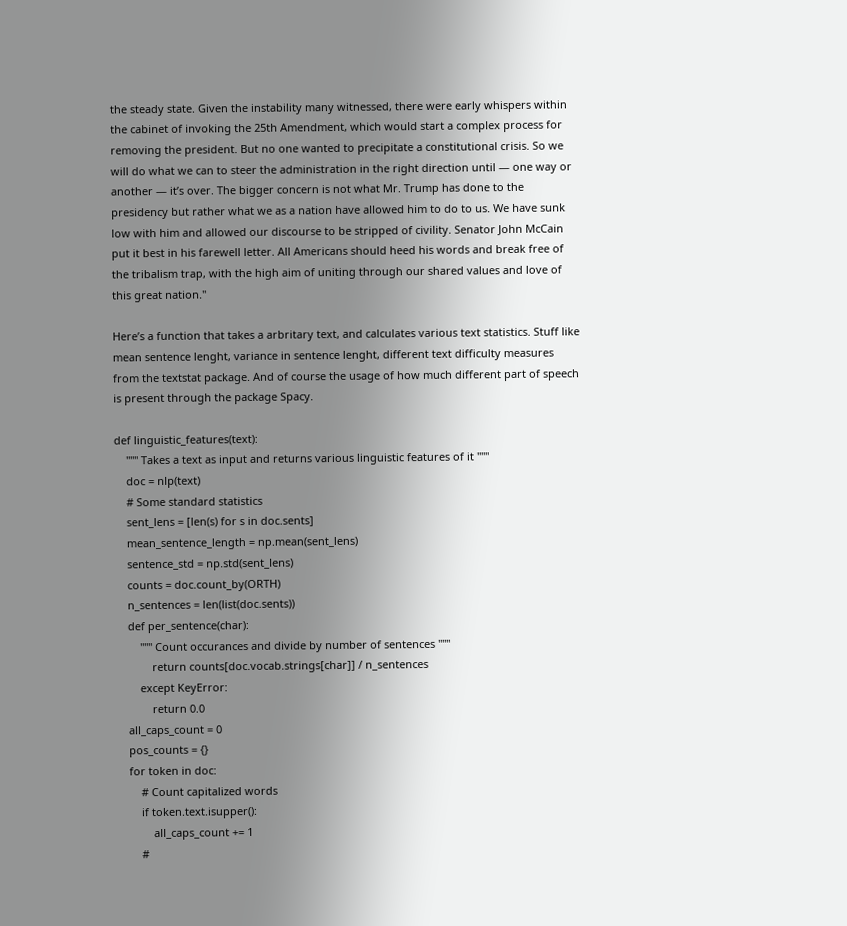the steady state. Given the instability many witnessed, there were early whispers within the cabinet of invoking the 25th Amendment, which would start a complex process for removing the president. But no one wanted to precipitate a constitutional crisis. So we will do what we can to steer the administration in the right direction until — one way or another — it’s over. The bigger concern is not what Mr. Trump has done to the presidency but rather what we as a nation have allowed him to do to us. We have sunk low with him and allowed our discourse to be stripped of civility. Senator John McCain put it best in his farewell letter. All Americans should heed his words and break free of the tribalism trap, with the high aim of uniting through our shared values and love of this great nation."

Here’s a function that takes a arbritary text, and calculates various text statistics. Stuff like mean sentence lenght, variance in sentence lenght, different text difficulty measures from the textstat package. And of course the usage of how much different part of speech is present through the package Spacy.

def linguistic_features(text):
    """ Takes a text as input and returns various linguistic features of it """
    doc = nlp(text)
    # Some standard statistics
    sent_lens = [len(s) for s in doc.sents]
    mean_sentence_length = np.mean(sent_lens)
    sentence_std = np.std(sent_lens)
    counts = doc.count_by(ORTH)
    n_sentences = len(list(doc.sents))
    def per_sentence(char):
        """ Count occurances and divide by number of sentences """
            return counts[doc.vocab.strings[char]] / n_sentences
        except KeyError:
            return 0.0
    all_caps_count = 0
    pos_counts = {}
    for token in doc:
        # Count capitalized words
        if token.text.isupper():
            all_caps_count += 1
        #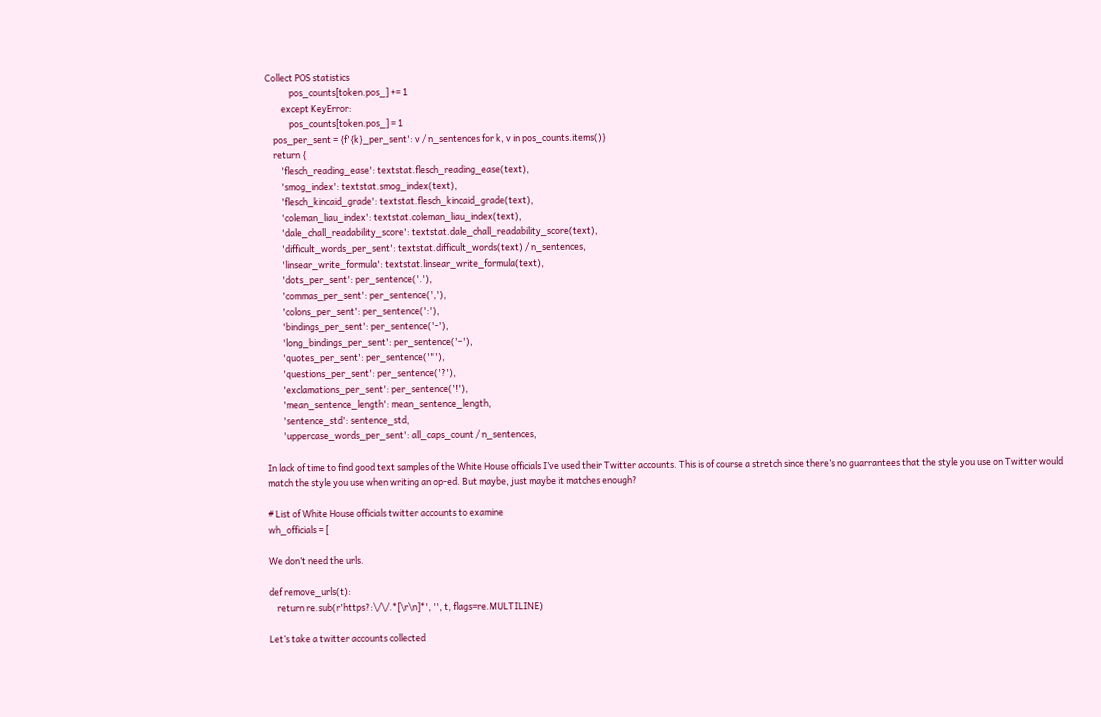Collect POS statistics
            pos_counts[token.pos_] += 1
        except KeyError:
            pos_counts[token.pos_] = 1
    pos_per_sent = {f'{k}_per_sent': v / n_sentences for k, v in pos_counts.items()}
    return {
        'flesch_reading_ease': textstat.flesch_reading_ease(text),
        'smog_index': textstat.smog_index(text),
        'flesch_kincaid_grade': textstat.flesch_kincaid_grade(text),
        'coleman_liau_index': textstat.coleman_liau_index(text),
        'dale_chall_readability_score': textstat.dale_chall_readability_score(text),
        'difficult_words_per_sent': textstat.difficult_words(text) / n_sentences,
        'linsear_write_formula': textstat.linsear_write_formula(text),
        'dots_per_sent': per_sentence('.'),
        'commas_per_sent': per_sentence(','),
        'colons_per_sent': per_sentence(':'),
        'bindings_per_sent': per_sentence('-'),
        'long_bindings_per_sent': per_sentence('–'),
        'quotes_per_sent': per_sentence('"'),
        'questions_per_sent': per_sentence('?'),
        'exclamations_per_sent': per_sentence('!'),
        'mean_sentence_length': mean_sentence_length,
        'sentence_std': sentence_std,
        'uppercase_words_per_sent': all_caps_count / n_sentences,

In lack of time to find good text samples of the White House officials I’ve used their Twitter accounts. This is of course a stretch since there’s no guarrantees that the style you use on Twitter would match the style you use when writing an op-ed. But maybe, just maybe it matches enough?

# List of White House officials twitter accounts to examine
wh_officials = [

We don’t need the urls.

def remove_urls(t):
    return re.sub(r'https?:\/\/.*[\r\n]*', '', t, flags=re.MULTILINE)

Let’s take a twitter accounts collected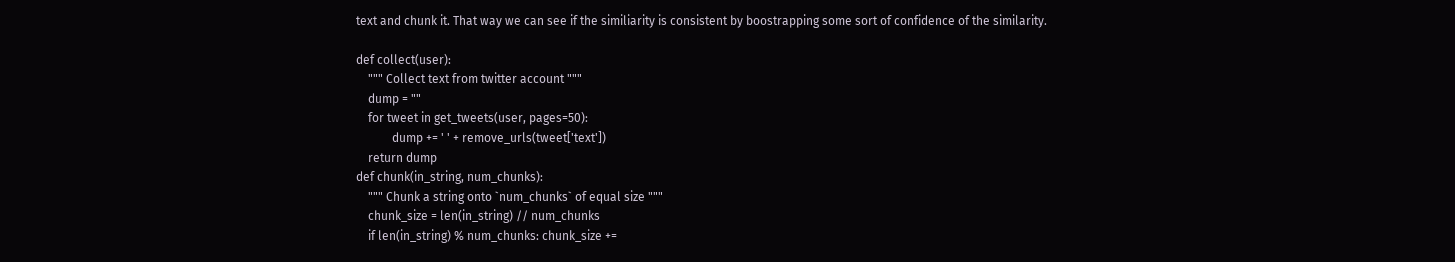text and chunk it. That way we can see if the similiarity is consistent by boostrapping some sort of confidence of the similarity.

def collect(user):
    """ Collect text from twitter account """
    dump = ""
    for tweet in get_tweets(user, pages=50):
            dump += ' ' + remove_urls(tweet['text'])
    return dump
def chunk(in_string, num_chunks):
    """ Chunk a string onto `num_chunks` of equal size """
    chunk_size = len(in_string) // num_chunks
    if len(in_string) % num_chunks: chunk_size +=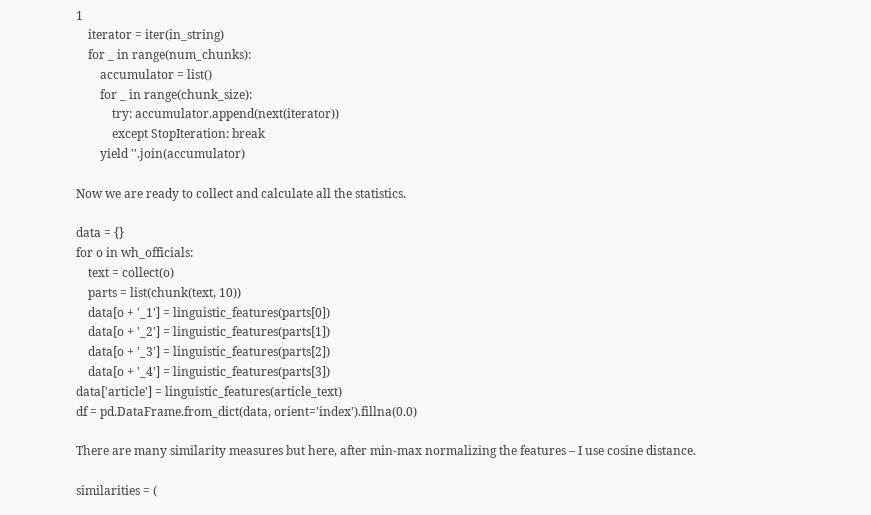1
    iterator = iter(in_string)
    for _ in range(num_chunks):
        accumulator = list()
        for _ in range(chunk_size):
            try: accumulator.append(next(iterator))
            except StopIteration: break
        yield ''.join(accumulator)

Now we are ready to collect and calculate all the statistics.

data = {}
for o in wh_officials:
    text = collect(o)
    parts = list(chunk(text, 10))
    data[o + '_1'] = linguistic_features(parts[0])
    data[o + '_2'] = linguistic_features(parts[1])
    data[o + '_3'] = linguistic_features(parts[2])
    data[o + '_4'] = linguistic_features(parts[3])
data['article'] = linguistic_features(article_text)
df = pd.DataFrame.from_dict(data, orient='index').fillna(0.0)

There are many similarity measures but here, after min-max normalizing the features – I use cosine distance.

similarities = (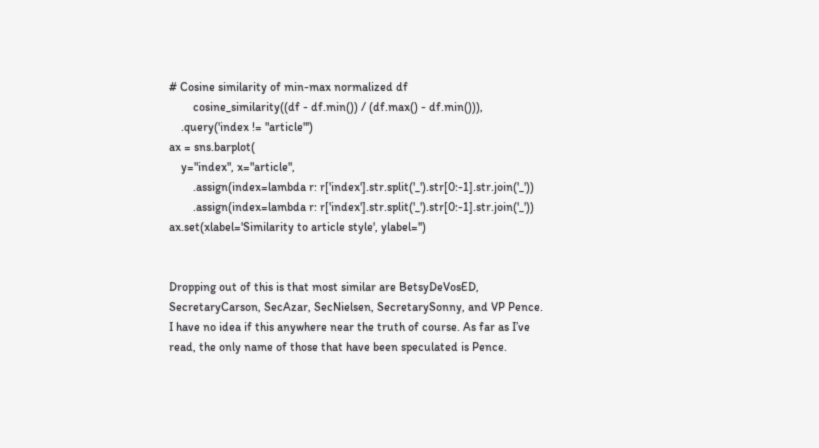# Cosine similarity of min-max normalized df
        cosine_similarity((df - df.min()) / (df.max() - df.min())),
    .query('index != "article"')
ax = sns.barplot(
    y="index", x="article",
        .assign(index=lambda r: r['index'].str.split('_').str[0:-1].str.join('_'))
        .assign(index=lambda r: r['index'].str.split('_').str[0:-1].str.join('_'))
ax.set(xlabel='Similarity to article style', ylabel='')


Dropping out of this is that most similar are BetsyDeVosED, SecretaryCarson, SecAzar, SecNielsen, SecretarySonny, and VP Pence. I have no idea if this anywhere near the truth of course. As far as I’ve read, the only name of those that have been speculated is Pence.